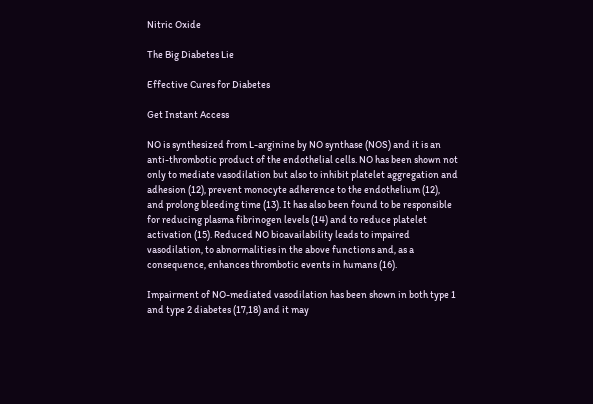Nitric Oxide

The Big Diabetes Lie

Effective Cures for Diabetes

Get Instant Access

NO is synthesized from L-arginine by NO synthase (NOS) and it is an anti-thrombotic product of the endothelial cells. NO has been shown not only to mediate vasodilation but also to inhibit platelet aggregation and adhesion (12), prevent monocyte adherence to the endothelium (12), and prolong bleeding time (13). It has also been found to be responsible for reducing plasma fibrinogen levels (14) and to reduce platelet activation (15). Reduced NO bioavailability leads to impaired vasodilation, to abnormalities in the above functions and, as a consequence, enhances thrombotic events in humans (16).

Impairment of NO-mediated vasodilation has been shown in both type 1 and type 2 diabetes (17,18) and it may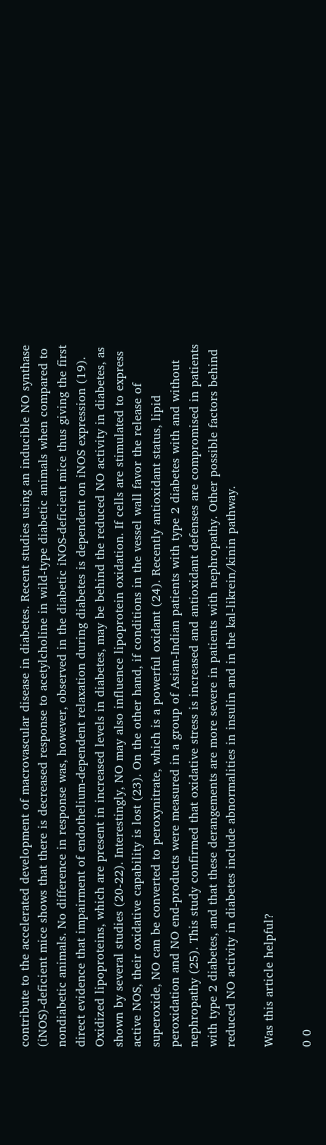contribute to the accelerated development of macrovascular disease in diabetes. Recent studies using an inducible NO synthase (iNOS)-deficient mice shows that there is decreased response to acetylcholine in wild-type diabetic animals when compared to nondiabetic animals. No difference in response was, however, observed in the diabetic iNOS-deficient mice thus giving the first direct evidence that impairment of endothelium-dependent relaxation during diabetes is dependent on iNOS expression (19). Oxidized lipoproteins, which are present in increased levels in diabetes, may be behind the reduced NO activity in diabetes, as shown by several studies (20-22). Interestingly, NO may also influence lipoprotein oxidation. If cells are stimulated to express active NOS, their oxidative capability is lost (23). On the other hand, if conditions in the vessel wall favor the release of superoxide, NO can be converted to peroxynitrate, which is a powerful oxidant (24). Recently antioxidant status, lipid peroxidation and NO end-products were measured in a group of Asian-Indian patients with type 2 diabetes with and without nephropathy (25). This study confirmed that oxidative stress is increased and antioxidant defenses are compromised in patients with type 2 diabetes, and that these derangements are more severe in patients with nephropathy. Other possible factors behind reduced NO activity in diabetes include abnormalities in insulin and in the kal-likrein/kinin pathway.

Was this article helpful?

0 0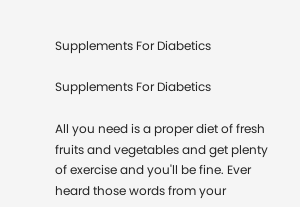Supplements For Diabetics

Supplements For Diabetics

All you need is a proper diet of fresh fruits and vegetables and get plenty of exercise and you'll be fine. Ever heard those words from your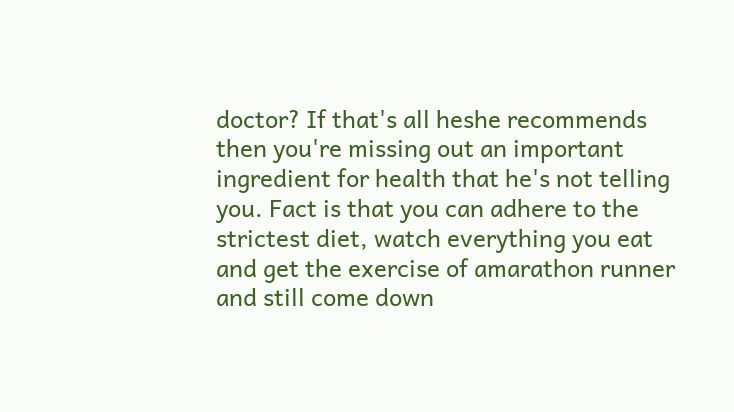doctor? If that's all heshe recommends then you're missing out an important ingredient for health that he's not telling you. Fact is that you can adhere to the strictest diet, watch everything you eat and get the exercise of amarathon runner and still come down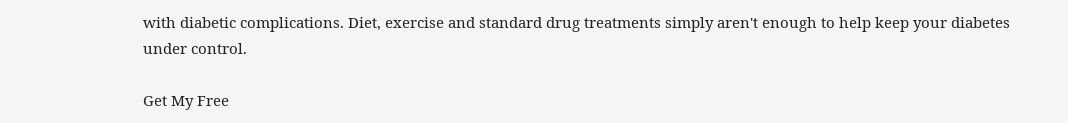with diabetic complications. Diet, exercise and standard drug treatments simply aren't enough to help keep your diabetes under control.

Get My Free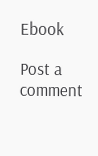Ebook

Post a comment